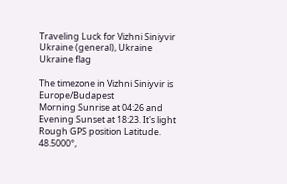Traveling Luck for Vizhni Siniyvir Ukraine (general), Ukraine Ukraine flag

The timezone in Vizhni Siniyvir is Europe/Budapest
Morning Sunrise at 04:26 and Evening Sunset at 18:23. It's light
Rough GPS position Latitude. 48.5000°,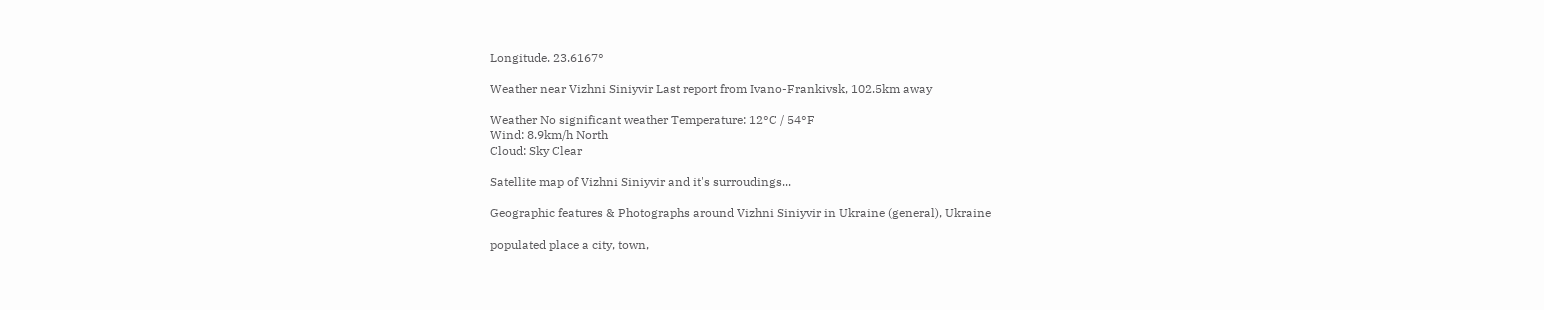Longitude. 23.6167°

Weather near Vizhni Siniyvir Last report from Ivano-Frankivsk, 102.5km away

Weather No significant weather Temperature: 12°C / 54°F
Wind: 8.9km/h North
Cloud: Sky Clear

Satellite map of Vizhni Siniyvir and it's surroudings...

Geographic features & Photographs around Vizhni Siniyvir in Ukraine (general), Ukraine

populated place a city, town,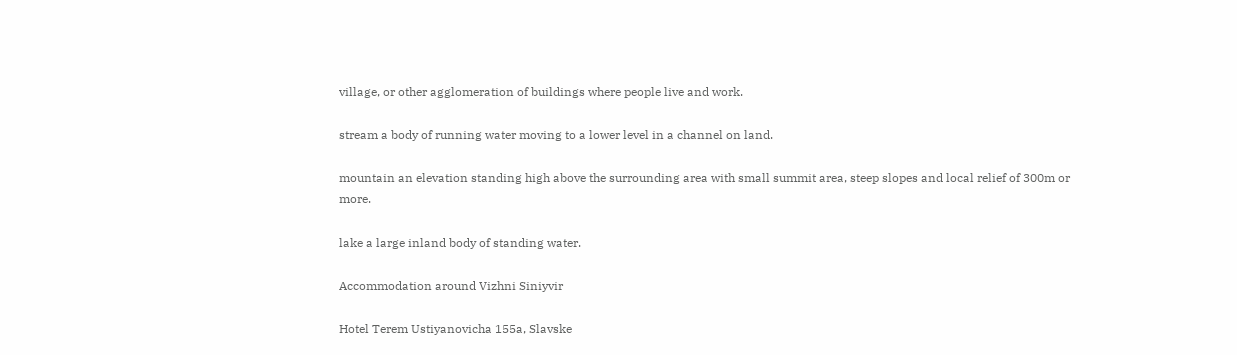village, or other agglomeration of buildings where people live and work.

stream a body of running water moving to a lower level in a channel on land.

mountain an elevation standing high above the surrounding area with small summit area, steep slopes and local relief of 300m or more.

lake a large inland body of standing water.

Accommodation around Vizhni Siniyvir

Hotel Terem Ustiyanovicha 155a, Slavske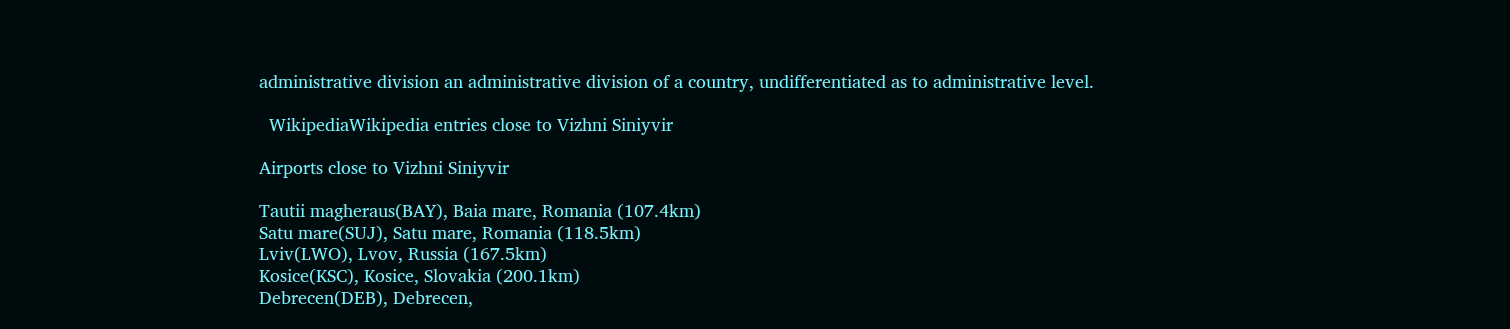administrative division an administrative division of a country, undifferentiated as to administrative level.

  WikipediaWikipedia entries close to Vizhni Siniyvir

Airports close to Vizhni Siniyvir

Tautii magheraus(BAY), Baia mare, Romania (107.4km)
Satu mare(SUJ), Satu mare, Romania (118.5km)
Lviv(LWO), Lvov, Russia (167.5km)
Kosice(KSC), Kosice, Slovakia (200.1km)
Debrecen(DEB), Debrecen,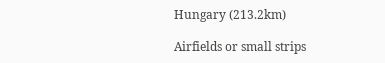Hungary (213.2km)

Airfields or small strips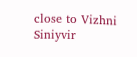close to Vizhni Siniyvir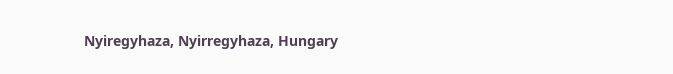Nyiregyhaza, Nyirregyhaza, Hungary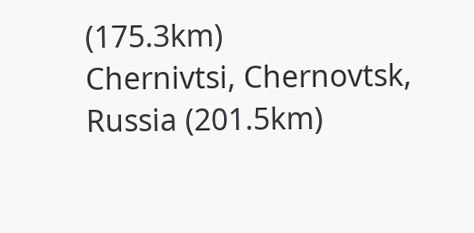(175.3km)
Chernivtsi, Chernovtsk, Russia (201.5km)